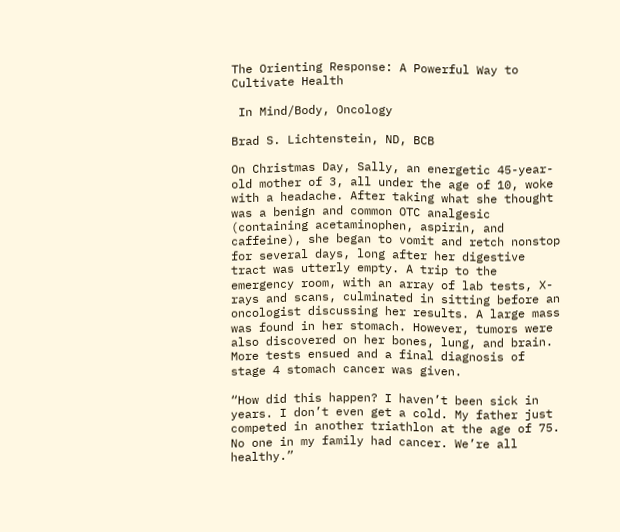The Orienting Response: A Powerful Way to Cultivate Health

 In Mind/Body, Oncology

Brad S. Lichtenstein, ND, BCB

On Christmas Day, Sally, an energetic 45-year-old mother of 3, all under the age of 10, woke with a headache. After taking what she thought was a benign and common OTC analgesic (containing acetaminophen, aspirin, and caffeine), she began to vomit and retch nonstop for several days, long after her digestive tract was utterly empty. A trip to the emergency room, with an array of lab tests, X-rays and scans, culminated in sitting before an oncologist discussing her results. A large mass was found in her stomach. However, tumors were also discovered on her bones, lung, and brain. More tests ensued and a final diagnosis of stage 4 stomach cancer was given.

“How did this happen? I haven’t been sick in years. I don’t even get a cold. My father just competed in another triathlon at the age of 75. No one in my family had cancer. We’re all healthy.”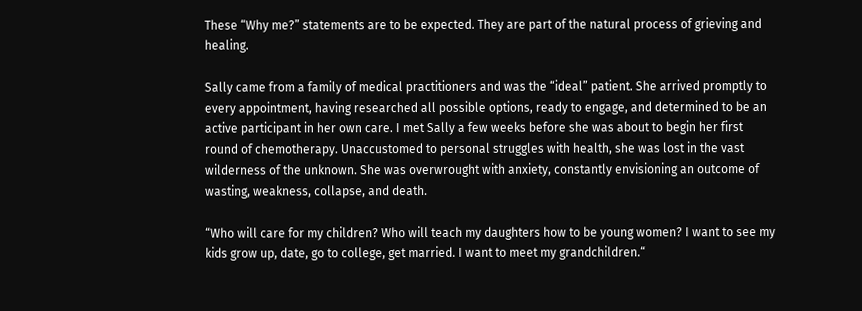These “Why me?” statements are to be expected. They are part of the natural process of grieving and healing.

Sally came from a family of medical practitioners and was the “ideal” patient. She arrived promptly to every appointment, having researched all possible options, ready to engage, and determined to be an active participant in her own care. I met Sally a few weeks before she was about to begin her first round of chemotherapy. Unaccustomed to personal struggles with health, she was lost in the vast wilderness of the unknown. She was overwrought with anxiety, constantly envisioning an outcome of wasting, weakness, collapse, and death.

“Who will care for my children? Who will teach my daughters how to be young women? I want to see my kids grow up, date, go to college, get married. I want to meet my grandchildren.“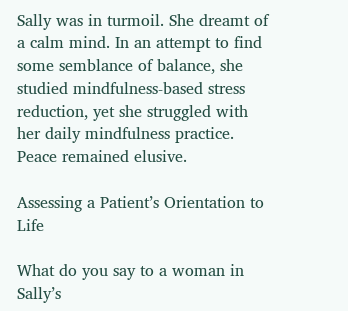Sally was in turmoil. She dreamt of a calm mind. In an attempt to find some semblance of balance, she studied mindfulness-based stress reduction, yet she struggled with her daily mindfulness practice. Peace remained elusive.

Assessing a Patient’s Orientation to Life

What do you say to a woman in Sally’s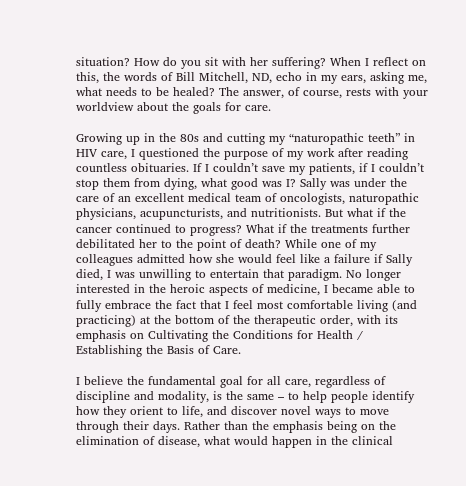situation? How do you sit with her suffering? When I reflect on this, the words of Bill Mitchell, ND, echo in my ears, asking me, what needs to be healed? The answer, of course, rests with your worldview about the goals for care.

Growing up in the 80s and cutting my “naturopathic teeth” in HIV care, I questioned the purpose of my work after reading countless obituaries. If I couldn’t save my patients, if I couldn’t stop them from dying, what good was I? Sally was under the care of an excellent medical team of oncologists, naturopathic physicians, acupuncturists, and nutritionists. But what if the cancer continued to progress? What if the treatments further debilitated her to the point of death? While one of my colleagues admitted how she would feel like a failure if Sally died, I was unwilling to entertain that paradigm. No longer interested in the heroic aspects of medicine, I became able to fully embrace the fact that I feel most comfortable living (and practicing) at the bottom of the therapeutic order, with its emphasis on Cultivating the Conditions for Health / Establishing the Basis of Care.

I believe the fundamental goal for all care, regardless of discipline and modality, is the same – to help people identify how they orient to life, and discover novel ways to move through their days. Rather than the emphasis being on the elimination of disease, what would happen in the clinical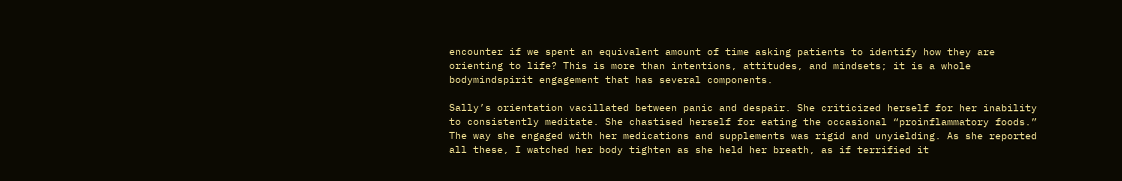encounter if we spent an equivalent amount of time asking patients to identify how they are orienting to life? This is more than intentions, attitudes, and mindsets; it is a whole bodymindspirit engagement that has several components.

Sally’s orientation vacillated between panic and despair. She criticized herself for her inability to consistently meditate. She chastised herself for eating the occasional “proinflammatory foods.” The way she engaged with her medications and supplements was rigid and unyielding. As she reported all these, I watched her body tighten as she held her breath, as if terrified it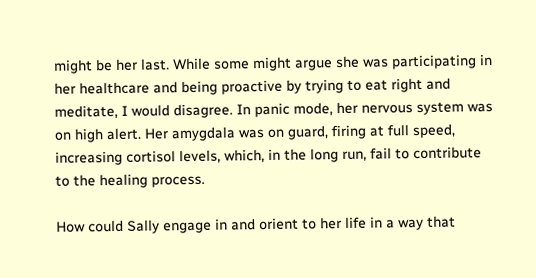might be her last. While some might argue she was participating in her healthcare and being proactive by trying to eat right and meditate, I would disagree. In panic mode, her nervous system was on high alert. Her amygdala was on guard, firing at full speed, increasing cortisol levels, which, in the long run, fail to contribute to the healing process.

How could Sally engage in and orient to her life in a way that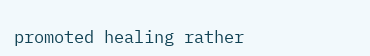promoted healing rather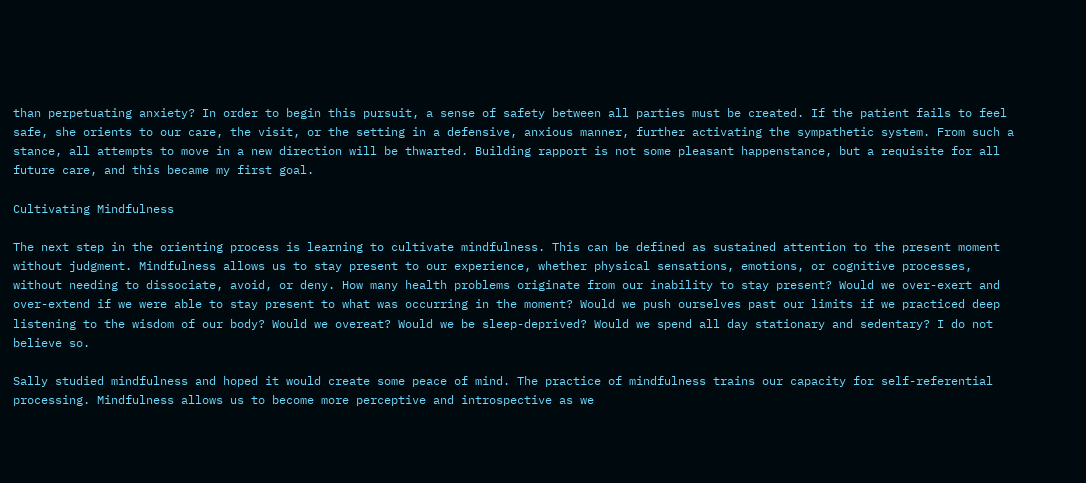than perpetuating anxiety? In order to begin this pursuit, a sense of safety between all parties must be created. If the patient fails to feel safe, she orients to our care, the visit, or the setting in a defensive, anxious manner, further activating the sympathetic system. From such a stance, all attempts to move in a new direction will be thwarted. Building rapport is not some pleasant happenstance, but a requisite for all future care, and this became my first goal.

Cultivating Mindfulness

The next step in the orienting process is learning to cultivate mindfulness. This can be defined as sustained attention to the present moment without judgment. Mindfulness allows us to stay present to our experience, whether physical sensations, emotions, or cognitive processes, without needing to dissociate, avoid, or deny. How many health problems originate from our inability to stay present? Would we over-exert and over-extend if we were able to stay present to what was occurring in the moment? Would we push ourselves past our limits if we practiced deep listening to the wisdom of our body? Would we overeat? Would we be sleep-deprived? Would we spend all day stationary and sedentary? I do not believe so.

Sally studied mindfulness and hoped it would create some peace of mind. The practice of mindfulness trains our capacity for self-referential processing. Mindfulness allows us to become more perceptive and introspective as we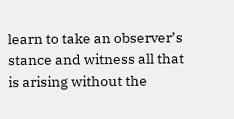learn to take an observer’s stance and witness all that is arising without the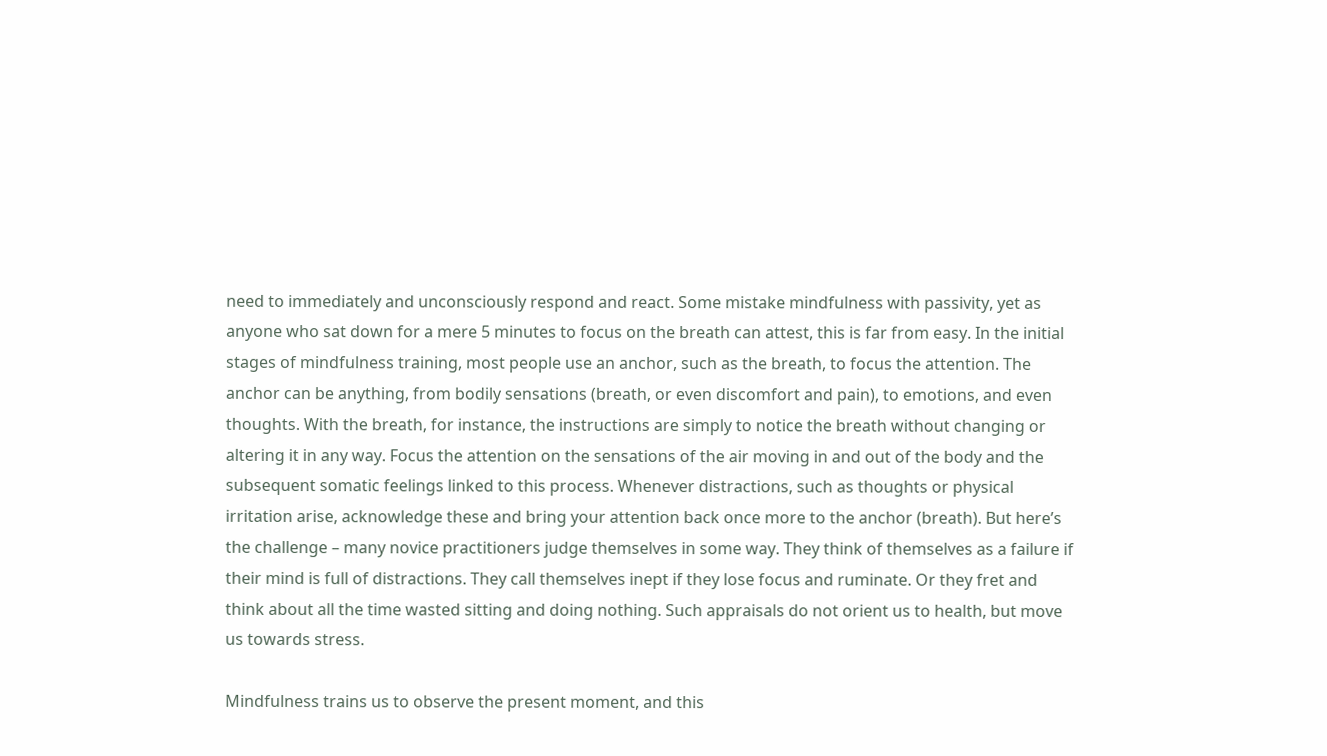need to immediately and unconsciously respond and react. Some mistake mindfulness with passivity, yet as anyone who sat down for a mere 5 minutes to focus on the breath can attest, this is far from easy. In the initial stages of mindfulness training, most people use an anchor, such as the breath, to focus the attention. The anchor can be anything, from bodily sensations (breath, or even discomfort and pain), to emotions, and even thoughts. With the breath, for instance, the instructions are simply to notice the breath without changing or altering it in any way. Focus the attention on the sensations of the air moving in and out of the body and the subsequent somatic feelings linked to this process. Whenever distractions, such as thoughts or physical irritation arise, acknowledge these and bring your attention back once more to the anchor (breath). But here’s the challenge – many novice practitioners judge themselves in some way. They think of themselves as a failure if their mind is full of distractions. They call themselves inept if they lose focus and ruminate. Or they fret and think about all the time wasted sitting and doing nothing. Such appraisals do not orient us to health, but move us towards stress.

Mindfulness trains us to observe the present moment, and this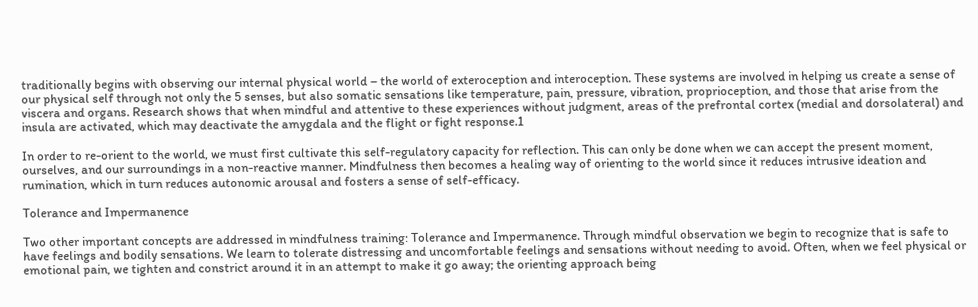traditionally begins with observing our internal physical world – the world of exteroception and interoception. These systems are involved in helping us create a sense of our physical self through not only the 5 senses, but also somatic sensations like temperature, pain, pressure, vibration, proprioception, and those that arise from the viscera and organs. Research shows that when mindful and attentive to these experiences without judgment, areas of the prefrontal cortex (medial and dorsolateral) and insula are activated, which may deactivate the amygdala and the flight or fight response.1

In order to re-orient to the world, we must first cultivate this self-regulatory capacity for reflection. This can only be done when we can accept the present moment, ourselves, and our surroundings in a non-reactive manner. Mindfulness then becomes a healing way of orienting to the world since it reduces intrusive ideation and rumination, which in turn reduces autonomic arousal and fosters a sense of self-efficacy.

Tolerance and Impermanence

Two other important concepts are addressed in mindfulness training: Tolerance and Impermanence. Through mindful observation we begin to recognize that is safe to have feelings and bodily sensations. We learn to tolerate distressing and uncomfortable feelings and sensations without needing to avoid. Often, when we feel physical or emotional pain, we tighten and constrict around it in an attempt to make it go away; the orienting approach being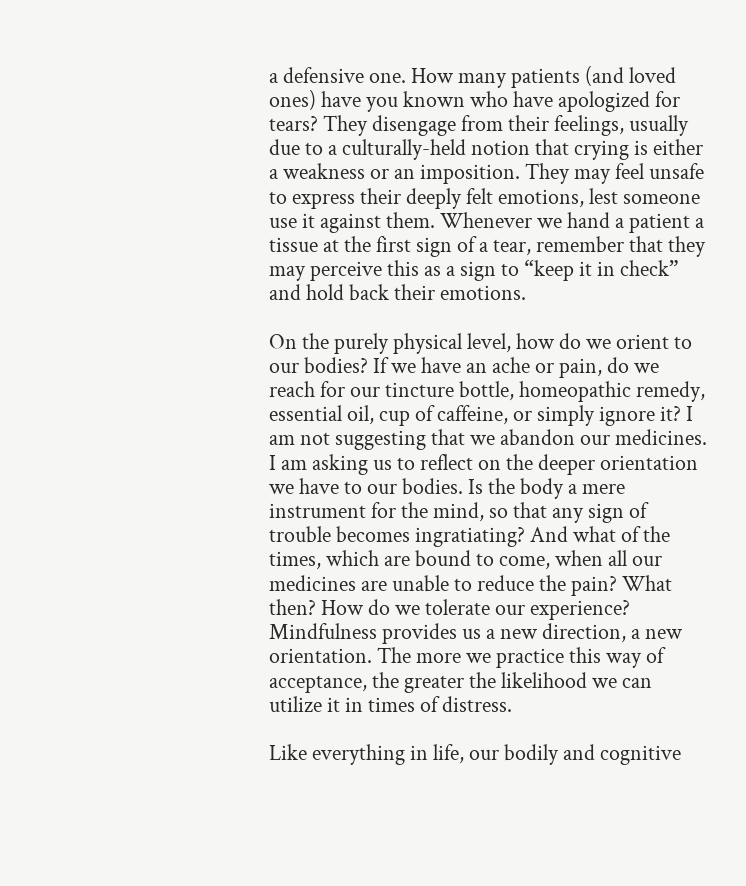a defensive one. How many patients (and loved ones) have you known who have apologized for tears? They disengage from their feelings, usually due to a culturally-held notion that crying is either a weakness or an imposition. They may feel unsafe to express their deeply felt emotions, lest someone use it against them. Whenever we hand a patient a tissue at the first sign of a tear, remember that they may perceive this as a sign to “keep it in check” and hold back their emotions.

On the purely physical level, how do we orient to our bodies? If we have an ache or pain, do we reach for our tincture bottle, homeopathic remedy, essential oil, cup of caffeine, or simply ignore it? I am not suggesting that we abandon our medicines. I am asking us to reflect on the deeper orientation we have to our bodies. Is the body a mere instrument for the mind, so that any sign of trouble becomes ingratiating? And what of the times, which are bound to come, when all our medicines are unable to reduce the pain? What then? How do we tolerate our experience? Mindfulness provides us a new direction, a new orientation. The more we practice this way of acceptance, the greater the likelihood we can utilize it in times of distress.

Like everything in life, our bodily and cognitive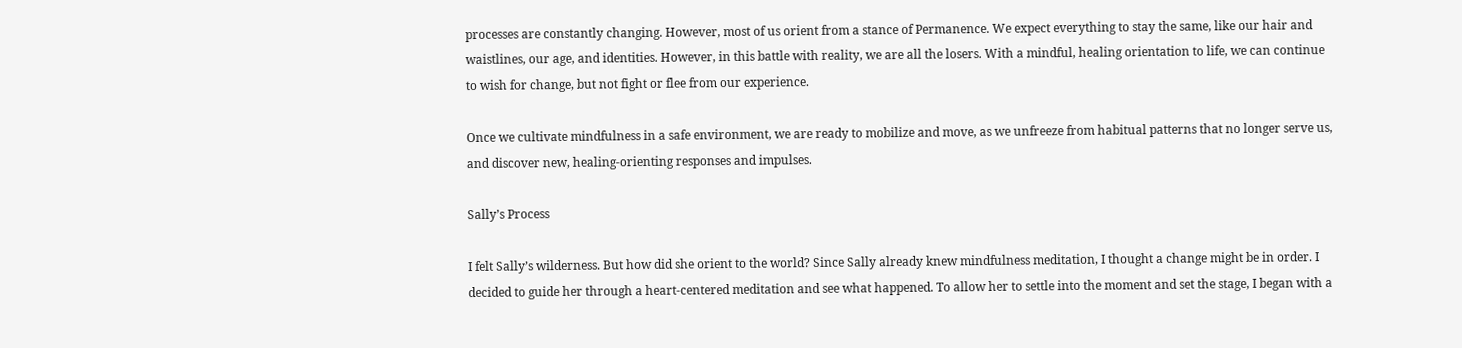processes are constantly changing. However, most of us orient from a stance of Permanence. We expect everything to stay the same, like our hair and waistlines, our age, and identities. However, in this battle with reality, we are all the losers. With a mindful, healing orientation to life, we can continue to wish for change, but not fight or flee from our experience.

Once we cultivate mindfulness in a safe environment, we are ready to mobilize and move, as we unfreeze from habitual patterns that no longer serve us, and discover new, healing-orienting responses and impulses.

Sally’s Process

I felt Sally’s wilderness. But how did she orient to the world? Since Sally already knew mindfulness meditation, I thought a change might be in order. I decided to guide her through a heart-centered meditation and see what happened. To allow her to settle into the moment and set the stage, I began with a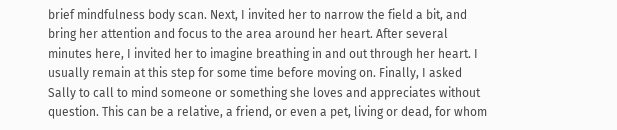brief mindfulness body scan. Next, I invited her to narrow the field a bit, and bring her attention and focus to the area around her heart. After several minutes here, I invited her to imagine breathing in and out through her heart. I usually remain at this step for some time before moving on. Finally, I asked Sally to call to mind someone or something she loves and appreciates without question. This can be a relative, a friend, or even a pet, living or dead, for whom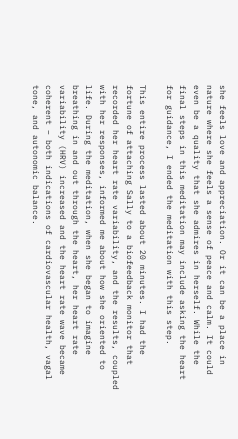she feels love and appreciation. Or it can be a place in nature where she feels a sense of peace and calm. It could even be a quality that she admires in herself. While the final steps in this meditation may include asking the heart for guidance, I ended the meditation with this step.

This entire process lasted about 20 minutes. I had the fortune of attaching Sally to a biofeedback monitor that recorded her heart rate variability, and the results, coupled with her responses, informed me about how she oriented to life. During the meditation, when she began to imagine breathing in and out through the heart, her heart rate variability (HRV) increased and the heart rate wave became coherent – both indications of cardiovascular health, vagal tone, and autonomic balance.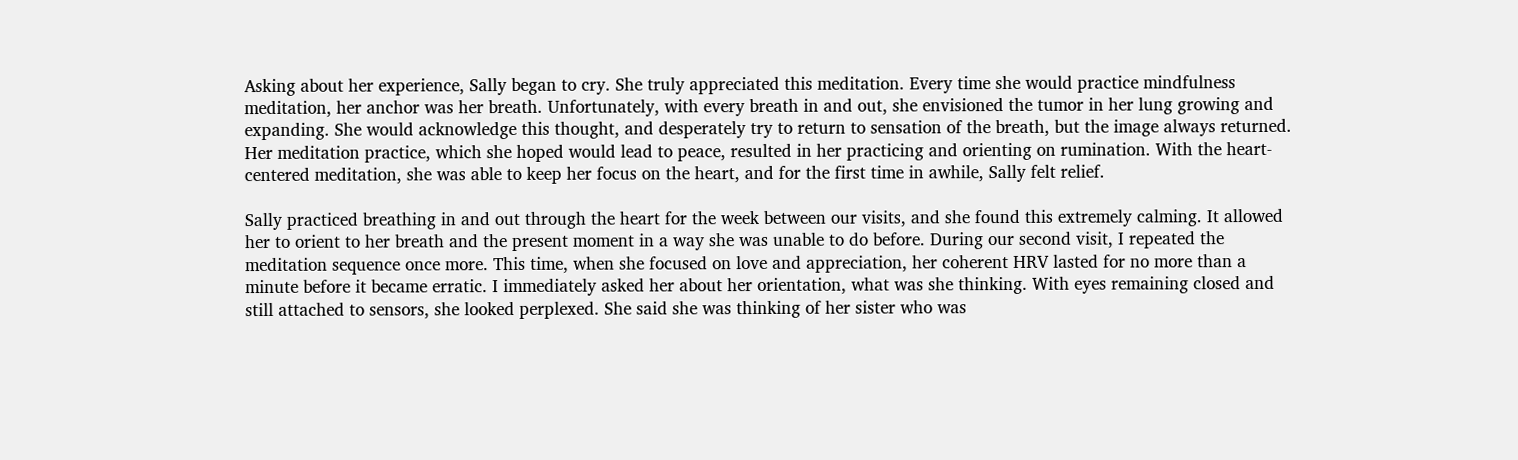Asking about her experience, Sally began to cry. She truly appreciated this meditation. Every time she would practice mindfulness meditation, her anchor was her breath. Unfortunately, with every breath in and out, she envisioned the tumor in her lung growing and expanding. She would acknowledge this thought, and desperately try to return to sensation of the breath, but the image always returned. Her meditation practice, which she hoped would lead to peace, resulted in her practicing and orienting on rumination. With the heart-centered meditation, she was able to keep her focus on the heart, and for the first time in awhile, Sally felt relief.

Sally practiced breathing in and out through the heart for the week between our visits, and she found this extremely calming. It allowed her to orient to her breath and the present moment in a way she was unable to do before. During our second visit, I repeated the meditation sequence once more. This time, when she focused on love and appreciation, her coherent HRV lasted for no more than a minute before it became erratic. I immediately asked her about her orientation, what was she thinking. With eyes remaining closed and still attached to sensors, she looked perplexed. She said she was thinking of her sister who was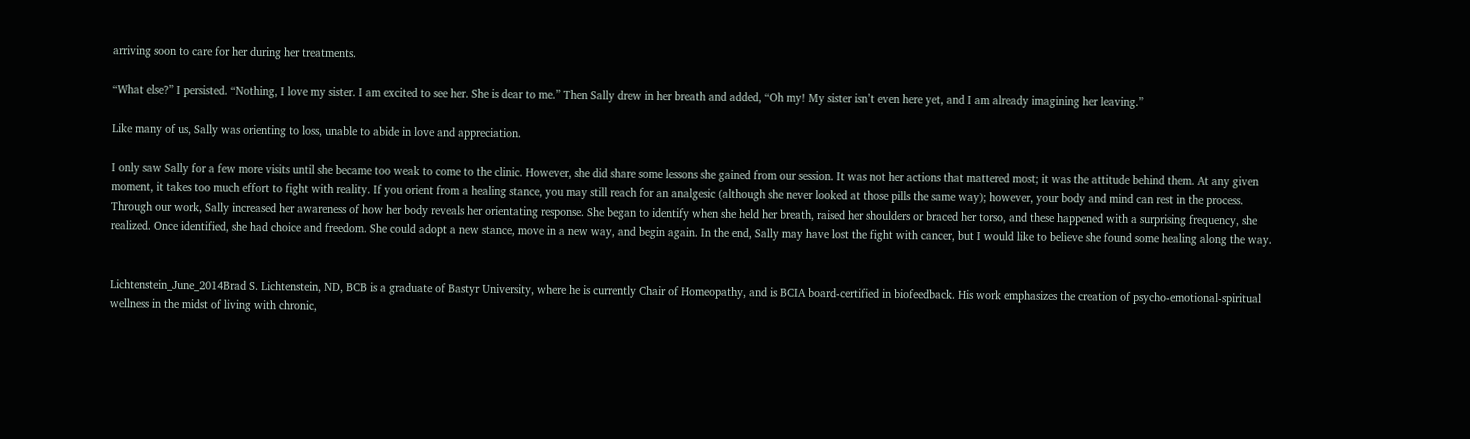arriving soon to care for her during her treatments.

“What else?” I persisted. “Nothing, I love my sister. I am excited to see her. She is dear to me.” Then Sally drew in her breath and added, “Oh my! My sister isn’t even here yet, and I am already imagining her leaving.”

Like many of us, Sally was orienting to loss, unable to abide in love and appreciation.

I only saw Sally for a few more visits until she became too weak to come to the clinic. However, she did share some lessons she gained from our session. It was not her actions that mattered most; it was the attitude behind them. At any given moment, it takes too much effort to fight with reality. If you orient from a healing stance, you may still reach for an analgesic (although she never looked at those pills the same way); however, your body and mind can rest in the process. Through our work, Sally increased her awareness of how her body reveals her orientating response. She began to identify when she held her breath, raised her shoulders or braced her torso, and these happened with a surprising frequency, she realized. Once identified, she had choice and freedom. She could adopt a new stance, move in a new way, and begin again. In the end, Sally may have lost the fight with cancer, but I would like to believe she found some healing along the way.


Lichtenstein_June_2014Brad S. Lichtenstein, ND, BCB is a graduate of Bastyr University, where he is currently Chair of Homeopathy, and is BCIA board-certified in biofeedback. His work emphasizes the creation of psycho-emotional-spiritual wellness in the midst of living with chronic,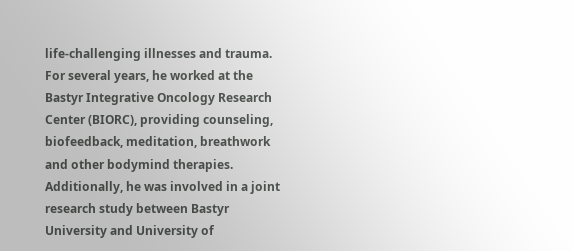life-challenging illnesses and trauma. For several years, he worked at the Bastyr Integrative Oncology Research Center (BIORC), providing counseling, biofeedback, meditation, breathwork and other bodymind therapies. Additionally, he was involved in a joint research study between Bastyr University and University of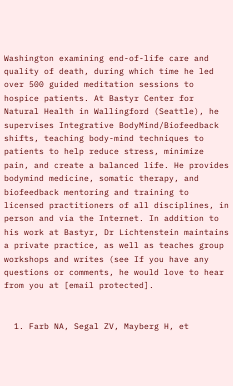Washington examining end-of-life care and quality of death, during which time he led over 500 guided meditation sessions to hospice patients. At Bastyr Center for Natural Health in Wallingford (Seattle), he supervises Integrative BodyMind/Biofeedback shifts, teaching body-mind techniques to patients to help reduce stress, minimize pain, and create a balanced life. He provides bodymind medicine, somatic therapy, and biofeedback mentoring and training to licensed practitioners of all disciplines, in person and via the Internet. In addition to his work at Bastyr, Dr Lichtenstein maintains a private practice, as well as teaches group workshops and writes (see If you have any questions or comments, he would love to hear from you at [email protected].


  1. Farb NA, Segal ZV, Mayberg H, et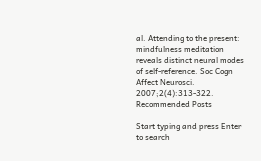al. Attending to the present: mindfulness meditation reveals distinct neural modes of self-reference. Soc Cogn Affect Neurosci. 2007;2(4):313-322.
Recommended Posts

Start typing and press Enter to search